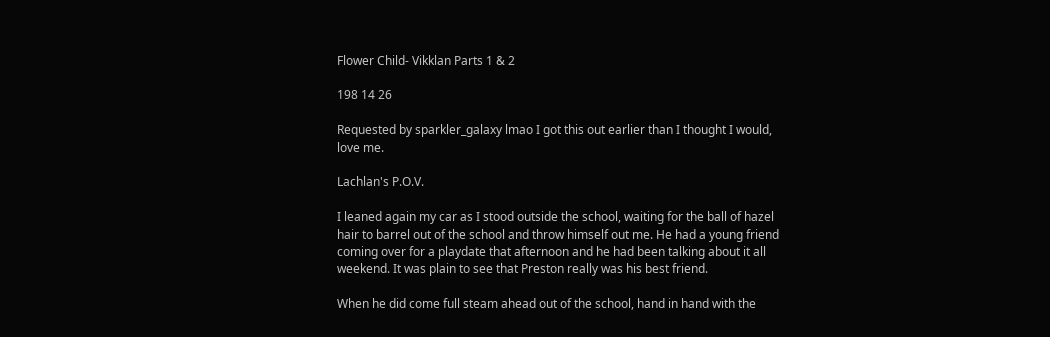Flower Child- Vikklan Parts 1 & 2

198 14 26

Requested by sparkler_galaxy lmao I got this out earlier than I thought I would, love me.

Lachlan's P.O.V.

I leaned again my car as I stood outside the school, waiting for the ball of hazel hair to barrel out of the school and throw himself out me. He had a young friend coming over for a playdate that afternoon and he had been talking about it all weekend. It was plain to see that Preston really was his best friend.

When he did come full steam ahead out of the school, hand in hand with the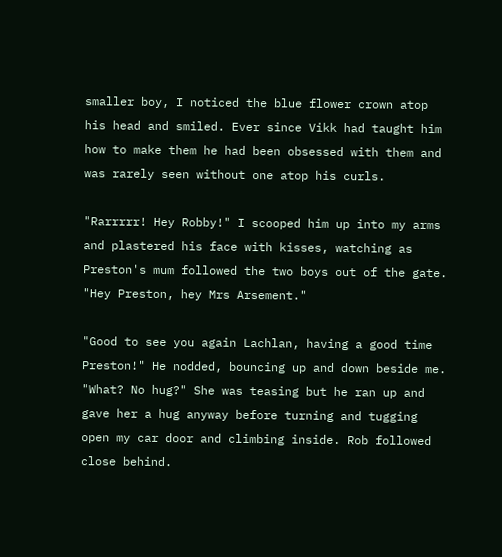smaller boy, I noticed the blue flower crown atop his head and smiled. Ever since Vikk had taught him how to make them he had been obsessed with them and was rarely seen without one atop his curls.

"Rarrrrr! Hey Robby!" I scooped him up into my arms and plastered his face with kisses, watching as Preston's mum followed the two boys out of the gate. "Hey Preston, hey Mrs Arsement."

"Good to see you again Lachlan, having a good time Preston!" He nodded, bouncing up and down beside me. "What? No hug?" She was teasing but he ran up and gave her a hug anyway before turning and tugging open my car door and climbing inside. Rob followed close behind.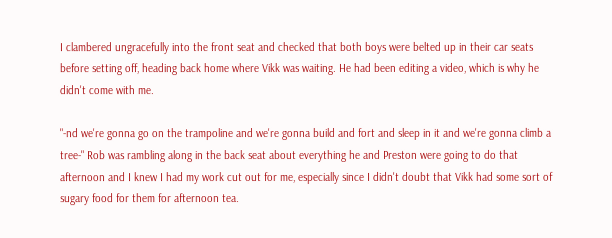I clambered ungracefully into the front seat and checked that both boys were belted up in their car seats before setting off, heading back home where Vikk was waiting. He had been editing a video, which is why he didn't come with me.

"-nd we're gonna go on the trampoline and we're gonna build and fort and sleep in it and we're gonna climb a tree-" Rob was rambling along in the back seat about everything he and Preston were going to do that afternoon and I knew I had my work cut out for me, especially since I didn't doubt that Vikk had some sort of sugary food for them for afternoon tea.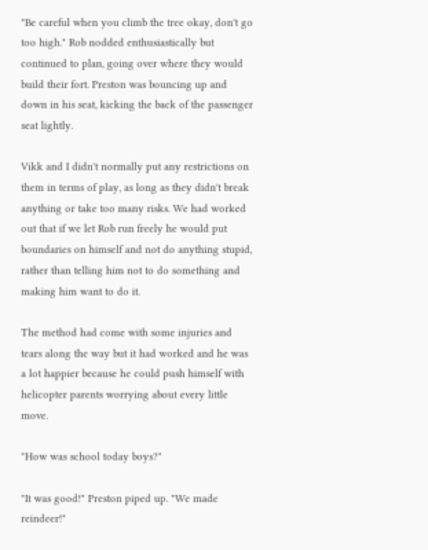"Be careful when you climb the tree okay, don't go too high." Rob nodded enthusiastically but continued to plan, going over where they would build their fort. Preston was bouncing up and down in his seat, kicking the back of the passenger seat lightly.

Vikk and I didn't normally put any restrictions on them in terms of play, as long as they didn't break anything or take too many risks. We had worked out that if we let Rob run freely he would put boundaries on himself and not do anything stupid, rather than telling him not to do something and making him want to do it.

The method had come with some injuries and tears along the way but it had worked and he was a lot happier because he could push himself with helicopter parents worrying about every little move.

"How was school today boys?"

"It was good!" Preston piped up. "We made reindeer!"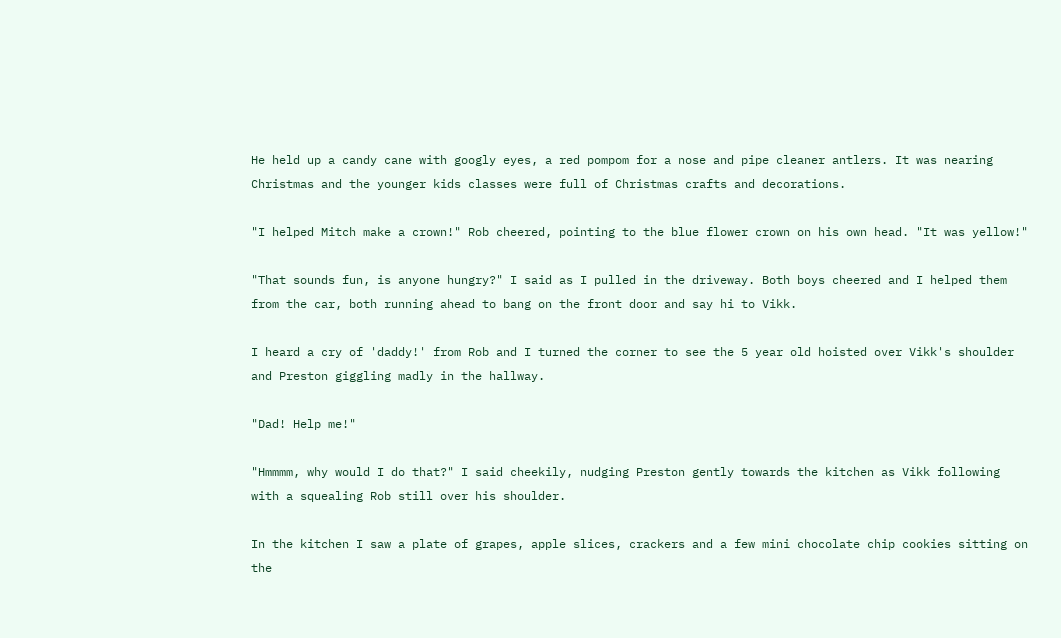He held up a candy cane with googly eyes, a red pompom for a nose and pipe cleaner antlers. It was nearing Christmas and the younger kids classes were full of Christmas crafts and decorations.

"I helped Mitch make a crown!" Rob cheered, pointing to the blue flower crown on his own head. "It was yellow!"

"That sounds fun, is anyone hungry?" I said as I pulled in the driveway. Both boys cheered and I helped them from the car, both running ahead to bang on the front door and say hi to Vikk.

I heard a cry of 'daddy!' from Rob and I turned the corner to see the 5 year old hoisted over Vikk's shoulder and Preston giggling madly in the hallway.

"Dad! Help me!"

"Hmmmm, why would I do that?" I said cheekily, nudging Preston gently towards the kitchen as Vikk following with a squealing Rob still over his shoulder.

In the kitchen I saw a plate of grapes, apple slices, crackers and a few mini chocolate chip cookies sitting on the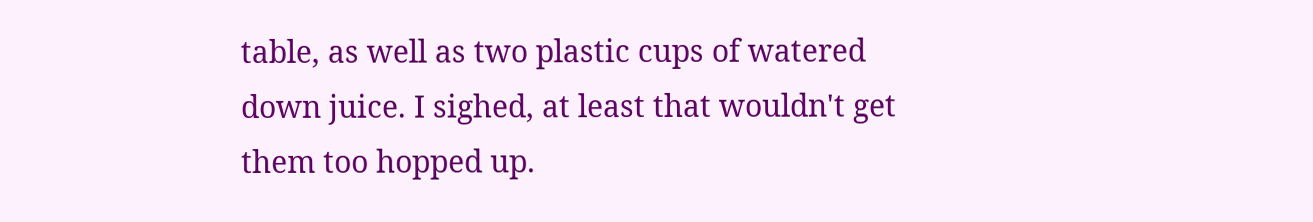table, as well as two plastic cups of watered down juice. I sighed, at least that wouldn't get them too hopped up.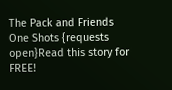The Pack and Friends One Shots {requests open}Read this story for FREE!